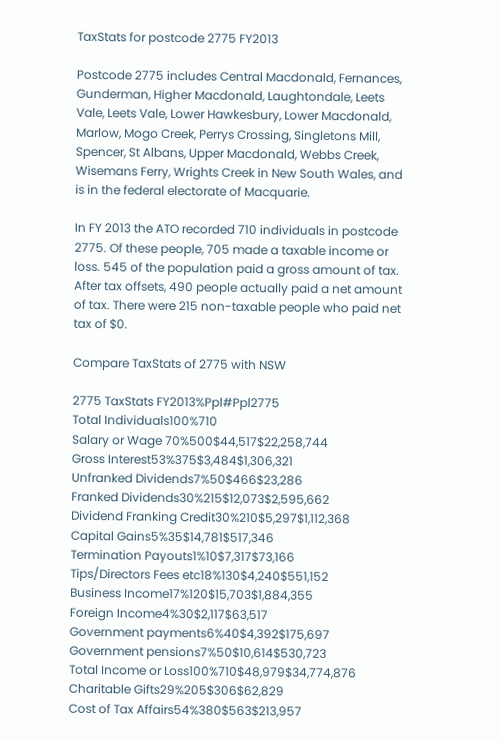TaxStats for postcode 2775 FY2013

Postcode 2775 includes Central Macdonald, Fernances, Gunderman, Higher Macdonald, Laughtondale, Leets Vale, Leets Vale, Lower Hawkesbury, Lower Macdonald, Marlow, Mogo Creek, Perrys Crossing, Singletons Mill, Spencer, St Albans, Upper Macdonald, Webbs Creek, Wisemans Ferry, Wrights Creek in New South Wales, and is in the federal electorate of Macquarie.

In FY 2013 the ATO recorded 710 individuals in postcode 2775. Of these people, 705 made a taxable income or loss. 545 of the population paid a gross amount of tax. After tax offsets, 490 people actually paid a net amount of tax. There were 215 non-taxable people who paid net tax of $0.

Compare TaxStats of 2775 with NSW

2775 TaxStats FY2013%Ppl#Ppl2775
Total Individuals100%710
Salary or Wage 70%500$44,517$22,258,744
Gross Interest53%375$3,484$1,306,321
Unfranked Dividends7%50$466$23,286
Franked Dividends30%215$12,073$2,595,662
Dividend Franking Credit30%210$5,297$1,112,368
Capital Gains5%35$14,781$517,346
Termination Payouts1%10$7,317$73,166
Tips/Directors Fees etc18%130$4,240$551,152
Business Income17%120$15,703$1,884,355
Foreign Income4%30$2,117$63,517
Government payments6%40$4,392$175,697
Government pensions7%50$10,614$530,723
Total Income or Loss100%710$48,979$34,774,876
Charitable Gifts29%205$306$62,829
Cost of Tax Affairs54%380$563$213,957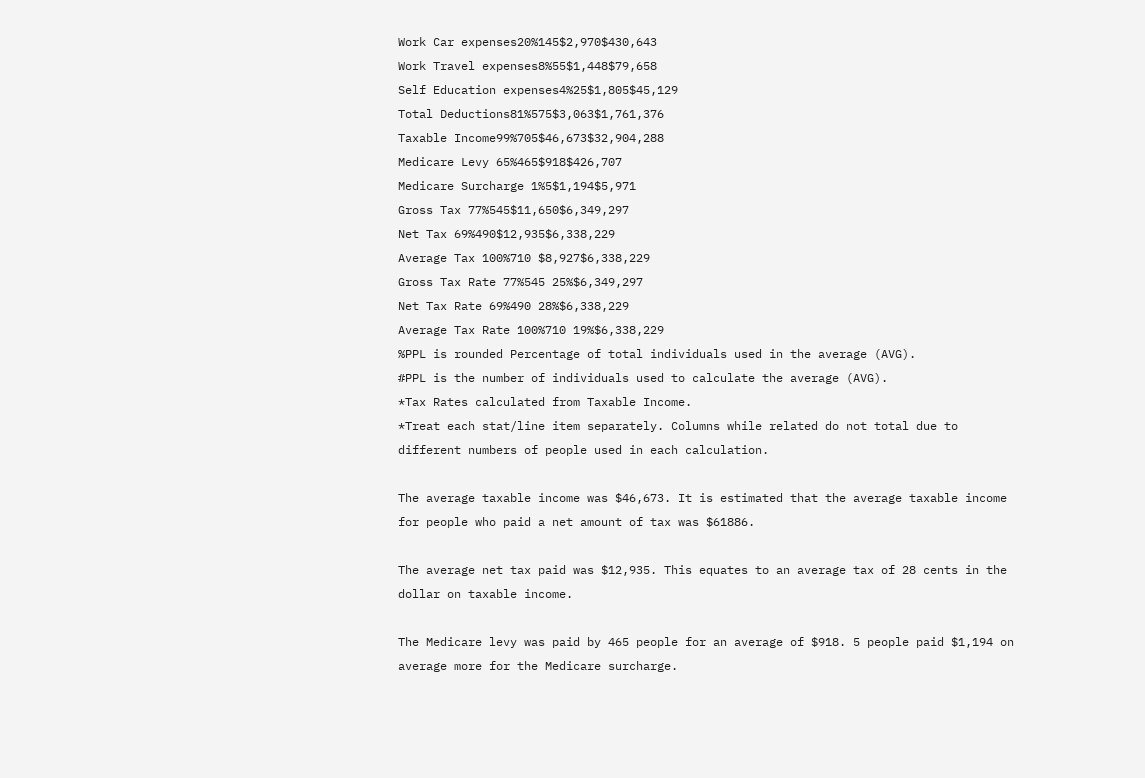Work Car expenses20%145$2,970$430,643
Work Travel expenses8%55$1,448$79,658
Self Education expenses4%25$1,805$45,129
Total Deductions81%575$3,063$1,761,376
Taxable Income99%705$46,673$32,904,288
Medicare Levy 65%465$918$426,707
Medicare Surcharge 1%5$1,194$5,971
Gross Tax 77%545$11,650$6,349,297
Net Tax 69%490$12,935$6,338,229
Average Tax 100%710 $8,927$6,338,229
Gross Tax Rate 77%545 25%$6,349,297
Net Tax Rate 69%490 28%$6,338,229
Average Tax Rate 100%710 19%$6,338,229
%PPL is rounded Percentage of total individuals used in the average (AVG).
#PPL is the number of individuals used to calculate the average (AVG).
*Tax Rates calculated from Taxable Income.
*Treat each stat/line item separately. Columns while related do not total due to different numbers of people used in each calculation.

The average taxable income was $46,673. It is estimated that the average taxable income for people who paid a net amount of tax was $61886.

The average net tax paid was $12,935. This equates to an average tax of 28 cents in the dollar on taxable income.

The Medicare levy was paid by 465 people for an average of $918. 5 people paid $1,194 on average more for the Medicare surcharge.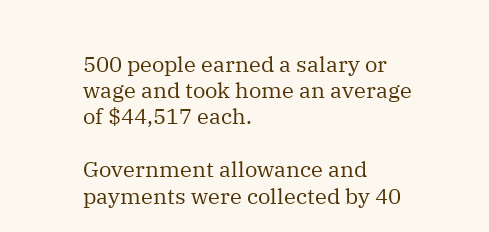500 people earned a salary or wage and took home an average of $44,517 each.

Government allowance and payments were collected by 40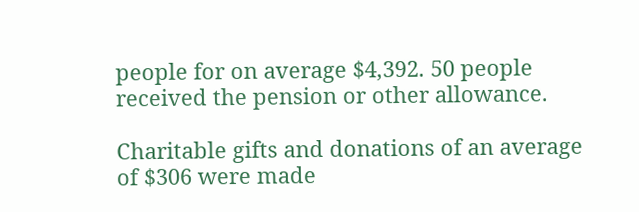people for on average $4,392. 50 people received the pension or other allowance.

Charitable gifts and donations of an average of $306 were made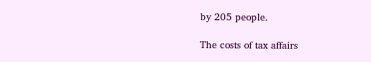by 205 people.

The costs of tax affairs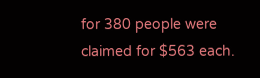for 380 people were claimed for $563 each.